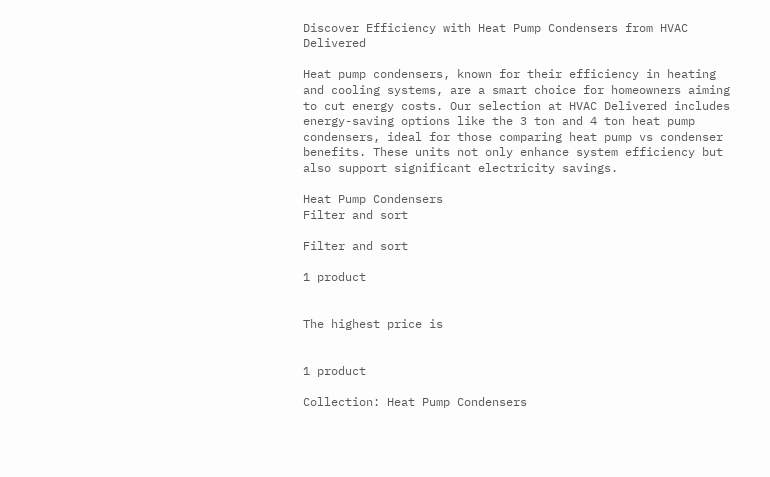Discover Efficiency with Heat Pump Condensers from HVAC Delivered

Heat pump condensers, known for their efficiency in heating and cooling systems, are a smart choice for homeowners aiming to cut energy costs. Our selection at HVAC Delivered includes energy-saving options like the 3 ton and 4 ton heat pump condensers, ideal for those comparing heat pump vs condenser benefits. These units not only enhance system efficiency but also support significant electricity savings.

Heat Pump Condensers
Filter and sort

Filter and sort

1 product


The highest price is


1 product

Collection: Heat Pump Condensers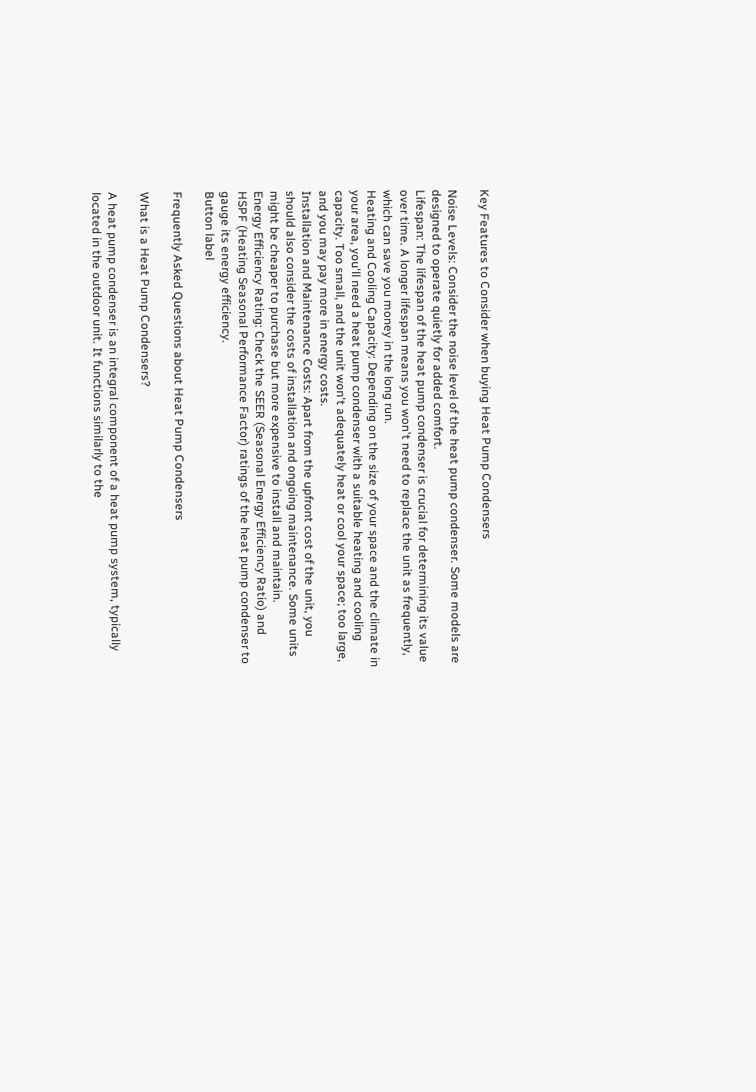Key Features to Consider when buying Heat Pump Condensers

Noise Levels: Consider the noise level of the heat pump condenser. Some models are designed to operate quietly for added comfort.
Lifespan: The lifespan of the heat pump condenser is crucial for determining its value over time. A longer lifespan means you won't need to replace the unit as frequently, which can save you money in the long run.
Heating and Cooling Capacity: Depending on the size of your space and the climate in your area, you'll need a heat pump condenser with a suitable heating and cooling capacity. Too small, and the unit won't adequately heat or cool your space; too large, and you may pay more in energy costs.
Installation and Maintenance Costs: Apart from the upfront cost of the unit, you should also consider the costs of installation and ongoing maintenance. Some units might be cheaper to purchase but more expensive to install and maintain.
Energy Efficiency Rating: Check the SEER (Seasonal Energy Efficiency Ratio) and HSPF (Heating Seasonal Performance Factor) ratings of the heat pump condenser to gauge its energy efficiency.
Button label

Frequently Asked Questions about Heat Pump Condensers

What is a Heat Pump Condensers?

A heat pump condenser is an integral component of a heat pump system, typically located in the outdoor unit. It functions similarly to the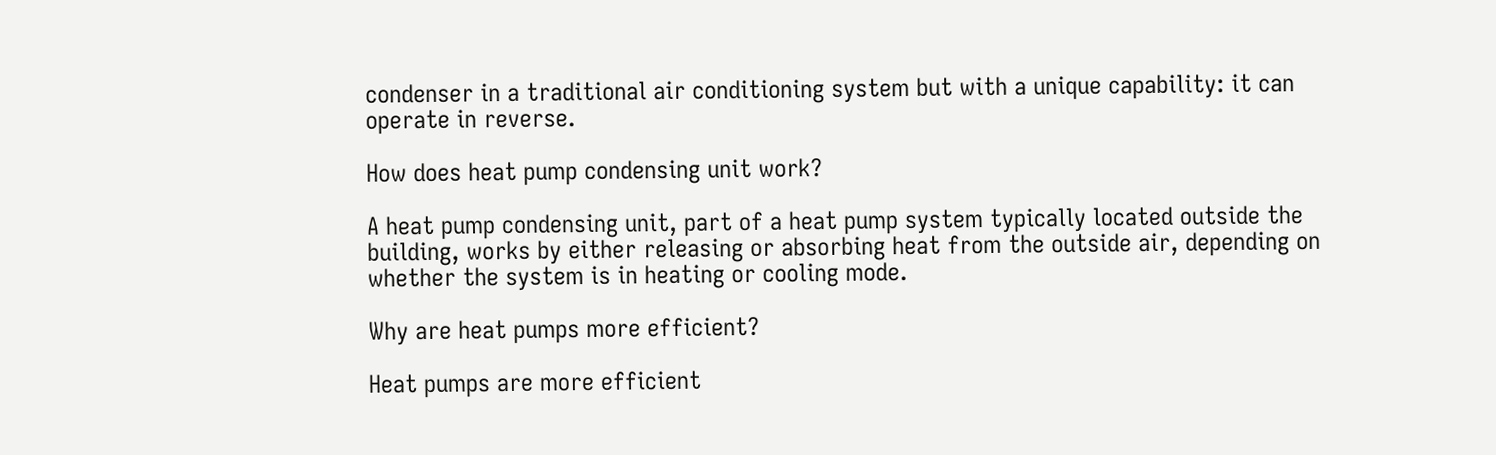condenser in a traditional air conditioning system but with a unique capability: it can operate in reverse.

How does heat pump condensing unit work?

A heat pump condensing unit, part of a heat pump system typically located outside the building, works by either releasing or absorbing heat from the outside air, depending on whether the system is in heating or cooling mode.

Why are heat pumps more efficient?

Heat pumps are more efficient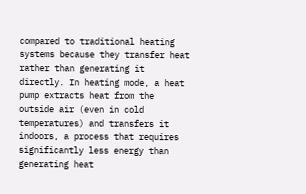compared to traditional heating systems because they transfer heat rather than generating it directly. In heating mode, a heat pump extracts heat from the outside air (even in cold temperatures) and transfers it indoors, a process that requires significantly less energy than generating heat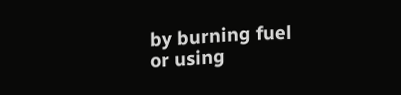by burning fuel or using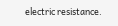electric resistance.